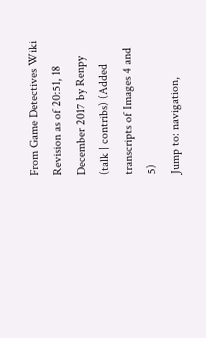From Game Detectives Wiki
Revision as of 20:51, 18 December 2017 by Renpy (talk | contribs) (Added transcripts of Images 4 and 5)
Jump to: navigation,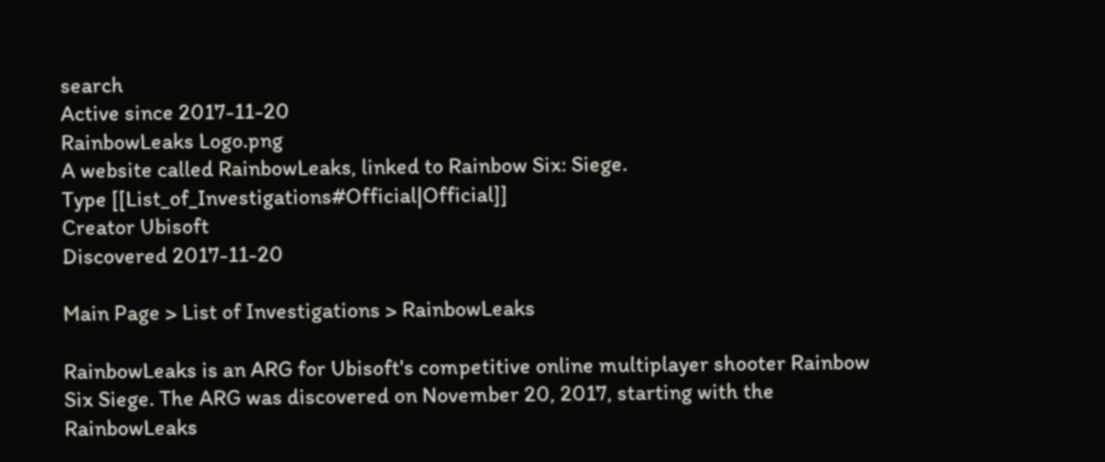search
Active since 2017-11-20
RainbowLeaks Logo.png
A website called RainbowLeaks, linked to Rainbow Six: Siege.
Type [[List_of_Investigations#Official|Official]]
Creator Ubisoft
Discovered 2017-11-20

Main Page > List of Investigations > RainbowLeaks

RainbowLeaks is an ARG for Ubisoft's competitive online multiplayer shooter Rainbow Six Siege. The ARG was discovered on November 20, 2017, starting with the RainbowLeaks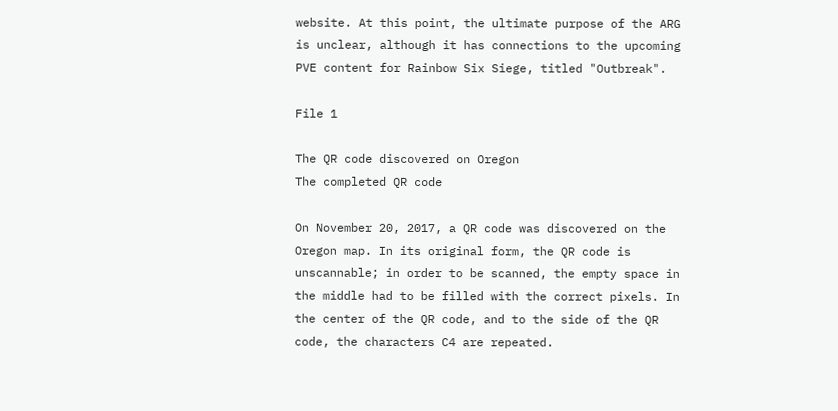website. At this point, the ultimate purpose of the ARG is unclear, although it has connections to the upcoming PVE content for Rainbow Six Siege, titled "Outbreak".

File 1

The QR code discovered on Oregon
The completed QR code

On November 20, 2017, a QR code was discovered on the Oregon map. In its original form, the QR code is unscannable; in order to be scanned, the empty space in the middle had to be filled with the correct pixels. In the center of the QR code, and to the side of the QR code, the characters C4 are repeated.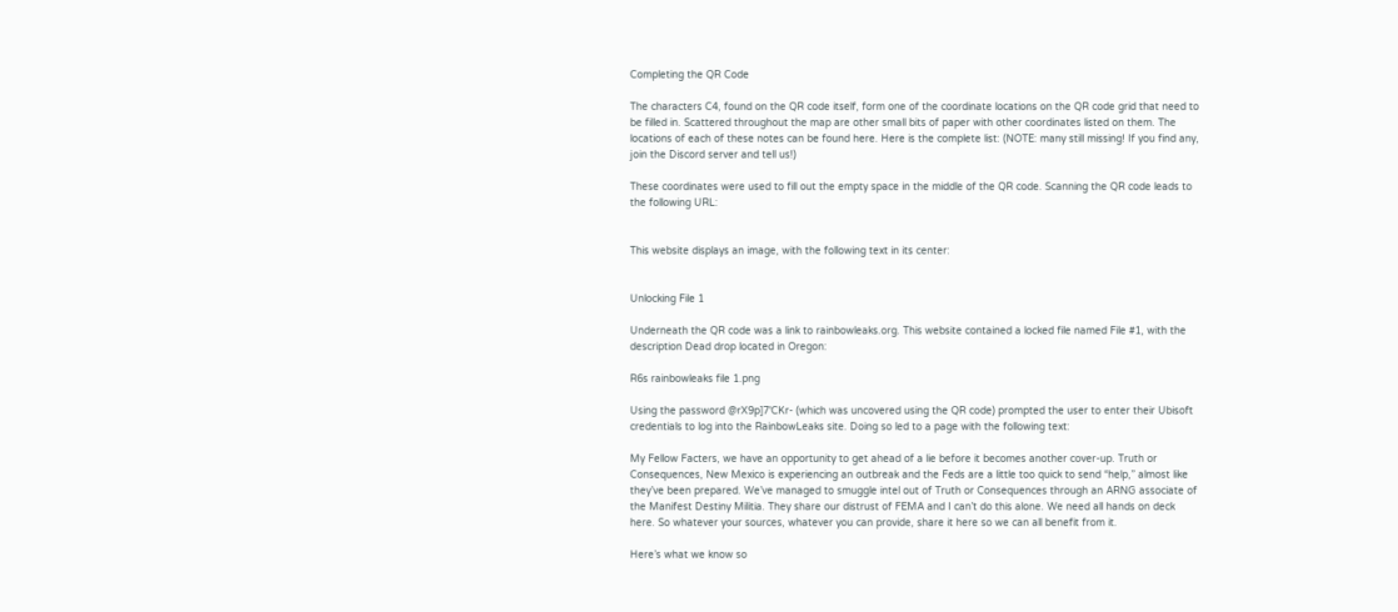Completing the QR Code

The characters C4, found on the QR code itself, form one of the coordinate locations on the QR code grid that need to be filled in. Scattered throughout the map are other small bits of paper with other coordinates listed on them. The locations of each of these notes can be found here. Here is the complete list: (NOTE: many still missing! If you find any, join the Discord server and tell us!)

These coordinates were used to fill out the empty space in the middle of the QR code. Scanning the QR code leads to the following URL:


This website displays an image, with the following text in its center:


Unlocking File 1

Underneath the QR code was a link to rainbowleaks.org. This website contained a locked file named File #1, with the description Dead drop located in Oregon:

R6s rainbowleaks file 1.png

Using the password @rX9p]7'CKr- (which was uncovered using the QR code) prompted the user to enter their Ubisoft credentials to log into the RainbowLeaks site. Doing so led to a page with the following text:

My Fellow Facters, we have an opportunity to get ahead of a lie before it becomes another cover-up. Truth or Consequences, New Mexico is experiencing an outbreak and the Feds are a little too quick to send “help,” almost like they’ve been prepared. We’ve managed to smuggle intel out of Truth or Consequences through an ARNG associate of the Manifest Destiny Militia. They share our distrust of FEMA and I can’t do this alone. We need all hands on deck here. So whatever your sources, whatever you can provide, share it here so we can all benefit from it.

Here’s what we know so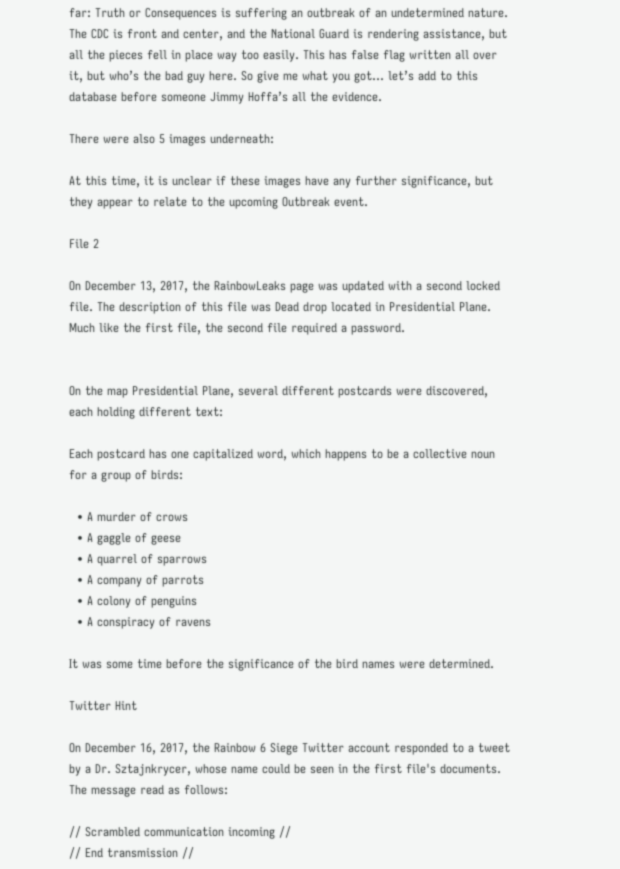far: Truth or Consequences is suffering an outbreak of an undetermined nature. The CDC is front and center, and the National Guard is rendering assistance, but all the pieces fell in place way too easily. This has false flag written all over it, but who’s the bad guy here. So give me what you got… let’s add to this database before someone Jimmy Hoffa’s all the evidence.

There were also 5 images underneath:

At this time, it is unclear if these images have any further significance, but they appear to relate to the upcoming Outbreak event.

File 2

On December 13, 2017, the RainbowLeaks page was updated with a second locked file. The description of this file was Dead drop located in Presidential Plane. Much like the first file, the second file required a password.


On the map Presidential Plane, several different postcards were discovered, each holding different text:

Each postcard has one capitalized word, which happens to be a collective noun for a group of birds:

  • A murder of crows
  • A gaggle of geese
  • A quarrel of sparrows
  • A company of parrots
  • A colony of penguins
  • A conspiracy of ravens

It was some time before the significance of the bird names were determined.

Twitter Hint

On December 16, 2017, the Rainbow 6 Siege Twitter account responded to a tweet by a Dr. Sztajnkrycer, whose name could be seen in the first file's documents. The message read as follows:

// Scrambled communication incoming //
// End transmission //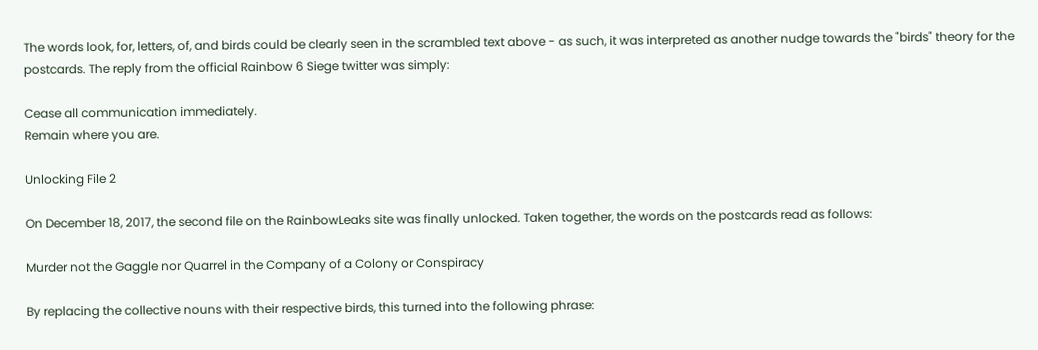The words look, for, letters, of, and birds could be clearly seen in the scrambled text above - as such, it was interpreted as another nudge towards the "birds" theory for the postcards. The reply from the official Rainbow 6 Siege twitter was simply:

Cease all communication immediately.
Remain where you are.

Unlocking File 2

On December 18, 2017, the second file on the RainbowLeaks site was finally unlocked. Taken together, the words on the postcards read as follows:

Murder not the Gaggle nor Quarrel in the Company of a Colony or Conspiracy

By replacing the collective nouns with their respective birds, this turned into the following phrase: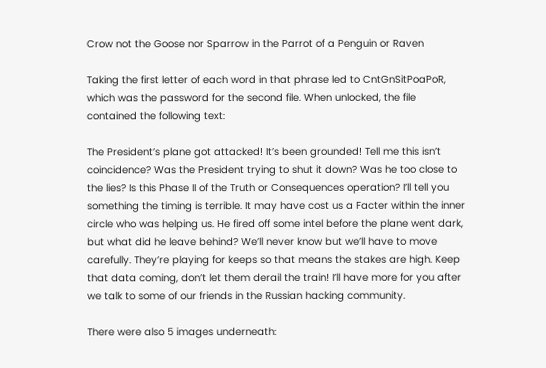Crow not the Goose nor Sparrow in the Parrot of a Penguin or Raven

Taking the first letter of each word in that phrase led to CntGnSitPoaPoR, which was the password for the second file. When unlocked, the file contained the following text:

The President’s plane got attacked! It’s been grounded! Tell me this isn’t coincidence? Was the President trying to shut it down? Was he too close to the lies? Is this Phase II of the Truth or Consequences operation? I’ll tell you something the timing is terrible. It may have cost us a Facter within the inner circle who was helping us. He fired off some intel before the plane went dark, but what did he leave behind? We’ll never know but we’ll have to move carefully. They’re playing for keeps so that means the stakes are high. Keep that data coming, don’t let them derail the train! I’ll have more for you after we talk to some of our friends in the Russian hacking community.

There were also 5 images underneath: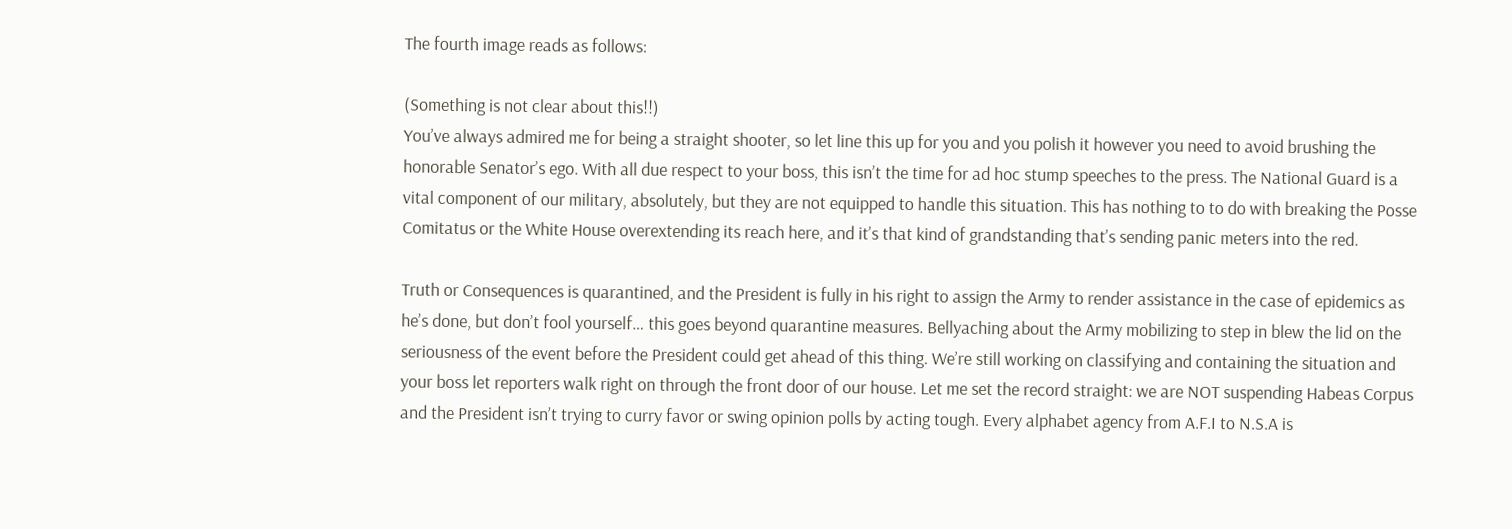The fourth image reads as follows:

(Something is not clear about this!!)
You’ve always admired me for being a straight shooter, so let line this up for you and you polish it however you need to avoid brushing the honorable Senator’s ego. With all due respect to your boss, this isn’t the time for ad hoc stump speeches to the press. The National Guard is a vital component of our military, absolutely, but they are not equipped to handle this situation. This has nothing to to do with breaking the Posse Comitatus or the White House overextending its reach here, and it’s that kind of grandstanding that’s sending panic meters into the red.

Truth or Consequences is quarantined, and the President is fully in his right to assign the Army to render assistance in the case of epidemics as he’s done, but don’t fool yourself… this goes beyond quarantine measures. Bellyaching about the Army mobilizing to step in blew the lid on the seriousness of the event before the President could get ahead of this thing. We’re still working on classifying and containing the situation and your boss let reporters walk right on through the front door of our house. Let me set the record straight: we are NOT suspending Habeas Corpus and the President isn’t trying to curry favor or swing opinion polls by acting tough. Every alphabet agency from A.F.I to N.S.A is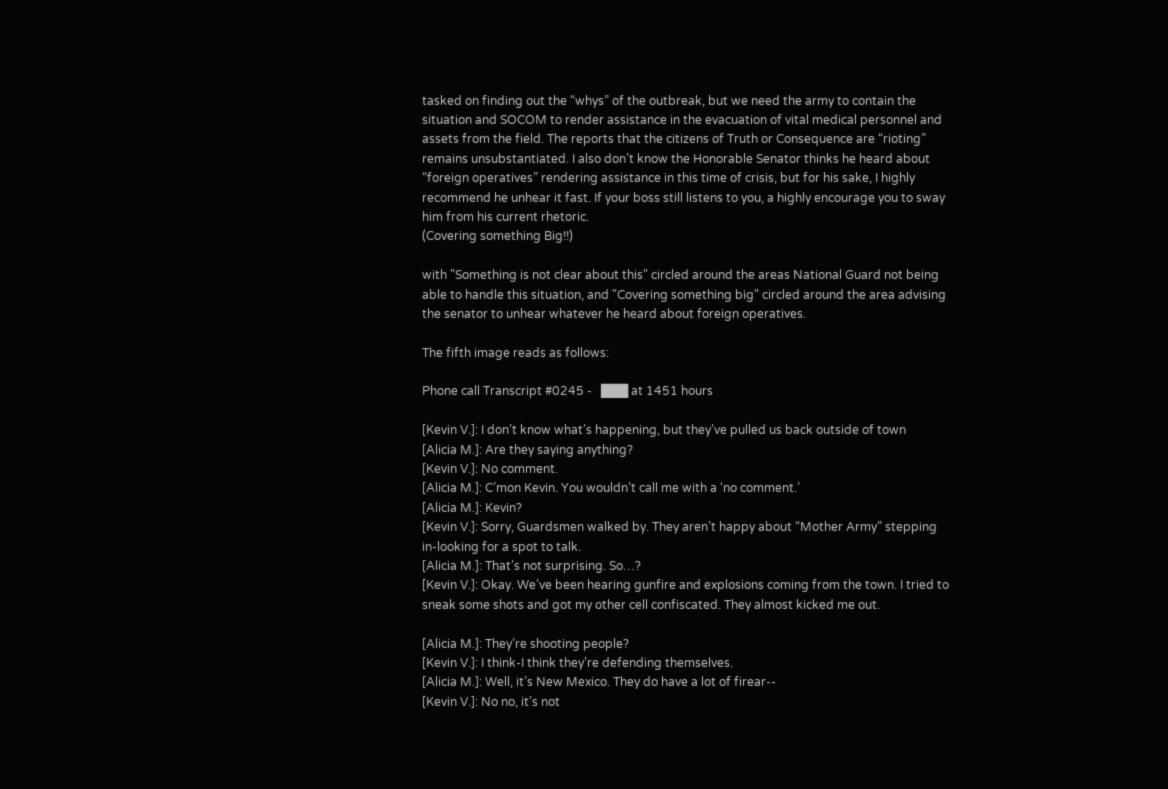tasked on finding out the “whys” of the outbreak, but we need the army to contain the situation and SOCOM to render assistance in the evacuation of vital medical personnel and assets from the field. The reports that the citizens of Truth or Consequence are “rioting” remains unsubstantiated. I also don’t know the Honorable Senator thinks he heard about “foreign operatives” rendering assistance in this time of crisis, but for his sake, I highly recommend he unhear it fast. If your boss still listens to you, a highly encourage you to sway him from his current rhetoric.
(Covering something Big!!)

with "Something is not clear about this" circled around the areas National Guard not being able to handle this situation, and "Covering something big" circled around the area advising the senator to unhear whatever he heard about foreign operatives.

The fifth image reads as follows:

Phone call Transcript #0245 -   ███ at 1451 hours

[Kevin V.]: I don’t know what’s happening, but they’ve pulled us back outside of town
[Alicia M.]: Are they saying anything?
[Kevin V.]: No comment.
[Alicia M.]: C’mon Kevin. You wouldn’t call me with a ‘no comment.’
[Alicia M.]: Kevin?
[Kevin V.]: Sorry, Guardsmen walked by. They aren’t happy about “Mother Army” stepping in-looking for a spot to talk.
[Alicia M.]: That’s not surprising. So…?
[Kevin V.]: Okay. We’ve been hearing gunfire and explosions coming from the town. I tried to sneak some shots and got my other cell confiscated. They almost kicked me out.

[Alicia M.]: They’re shooting people?
[Kevin V.]: I think-I think they’re defending themselves.
[Alicia M.]: Well, it’s New Mexico. They do have a lot of firear--
[Kevin V.]: No no, it’s not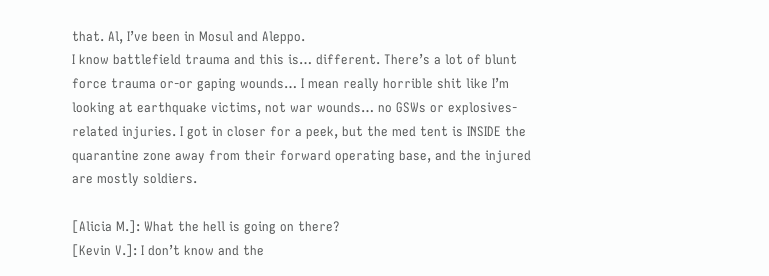that. Al, I’ve been in Mosul and Aleppo.
I know battlefield trauma and this is… different. There’s a lot of blunt force trauma or-or gaping wounds… I mean really horrible shit like I’m looking at earthquake victims, not war wounds… no GSWs or explosives-related injuries. I got in closer for a peek, but the med tent is INSIDE the quarantine zone away from their forward operating base, and the injured are mostly soldiers.

[Alicia M.]: What the hell is going on there?
[Kevin V.]: I don’t know and the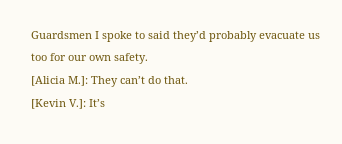Guardsmen I spoke to said they’d probably evacuate us too for our own safety.
[Alicia M.]: They can’t do that.
[Kevin V.]: It’s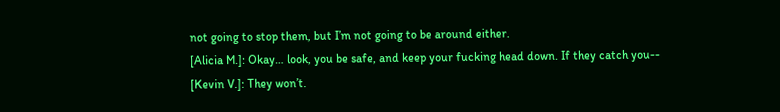not going to stop them, but I’m not going to be around either.
[Alicia M.]: Okay… look, you be safe, and keep your fucking head down. If they catch you--
[Kevin V.]: They won’t.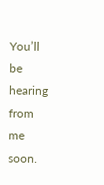You’ll be hearing from me soon.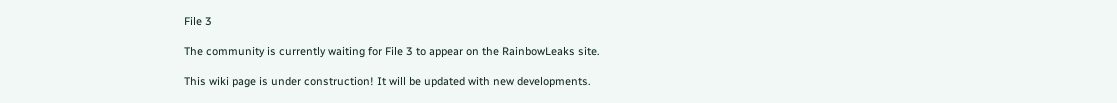File 3

The community is currently waiting for File 3 to appear on the RainbowLeaks site.

This wiki page is under construction! It will be updated with new developments.